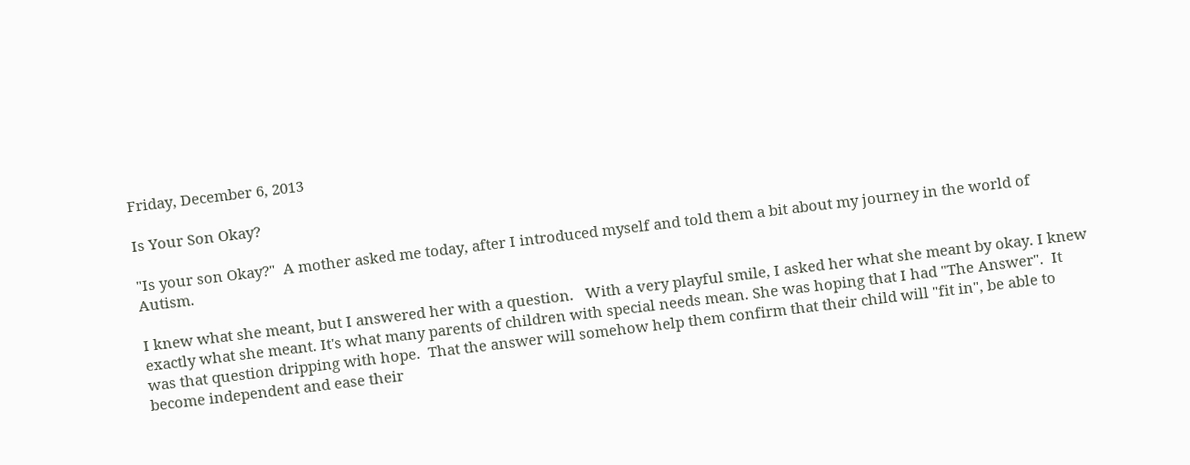Friday, December 6, 2013

Is Your Son Okay?

"Is your son Okay?"  A mother asked me today, after I introduced myself and told them a bit about my journey in the world of Autism.

I knew what she meant, but I answered her with a question.   With a very playful smile, I asked her what she meant by okay. I knew exactly what she meant. It's what many parents of children with special needs mean. She was hoping that I had "The Answer".  It was that question dripping with hope.  That the answer will somehow help them confirm that their child will "fit in", be able to become independent and ease their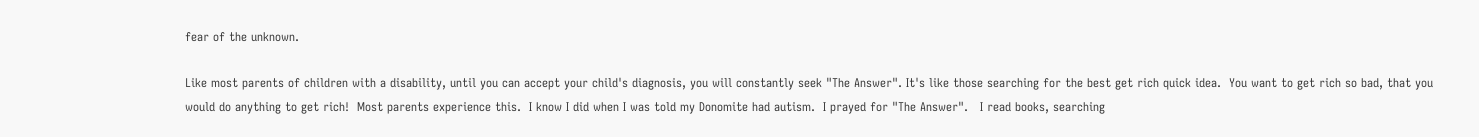fear of the unknown.

Like most parents of children with a disability, until you can accept your child's diagnosis, you will constantly seek "The Answer". It's like those searching for the best get rich quick idea.  You want to get rich so bad, that you would do anything to get rich!  Most parents experience this.  I know I did when I was told my Donomite had autism.  I prayed for "The Answer".   I read books, searching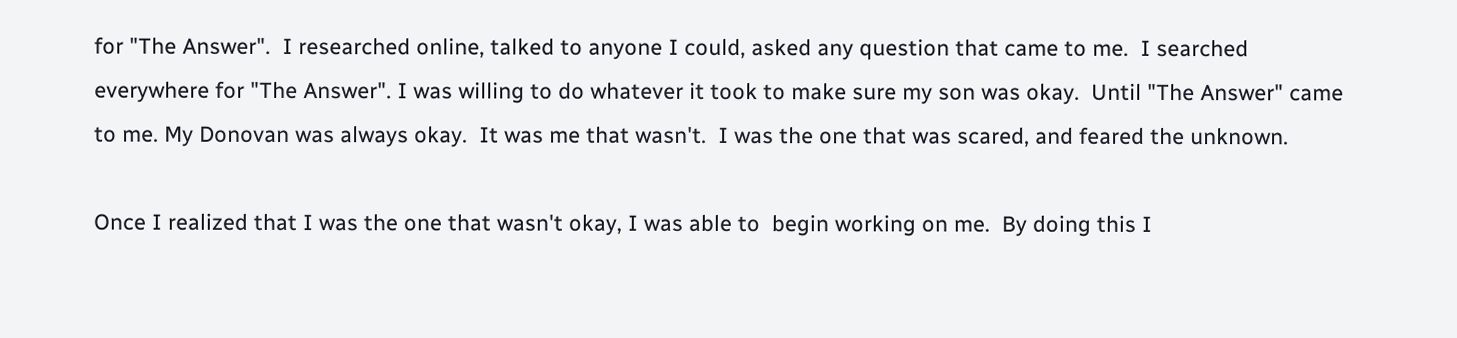for "The Answer".  I researched online, talked to anyone I could, asked any question that came to me.  I searched everywhere for "The Answer". I was willing to do whatever it took to make sure my son was okay.  Until "The Answer" came to me. My Donovan was always okay.  It was me that wasn't.  I was the one that was scared, and feared the unknown.

Once I realized that I was the one that wasn't okay, I was able to  begin working on me.  By doing this I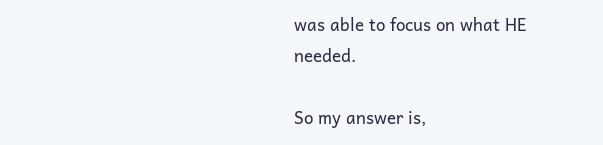was able to focus on what HE needed.

So my answer is,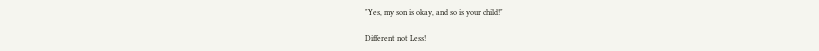"Yes, my son is okay, and so is your child!"

Different not Less!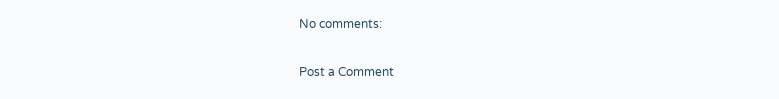No comments:

Post a Comment